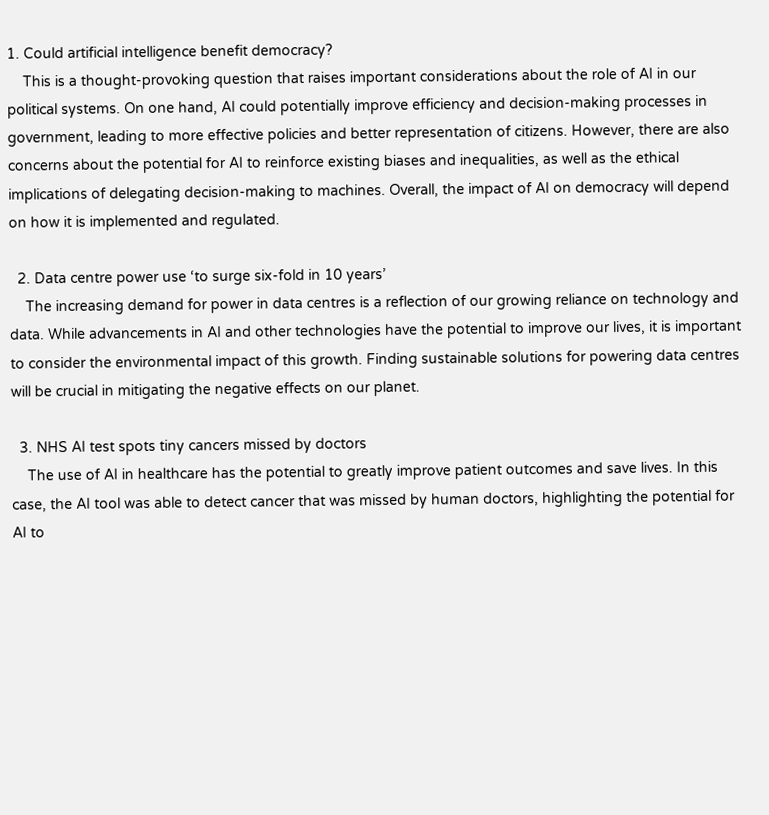1. Could artificial intelligence benefit democracy?
    This is a thought-provoking question that raises important considerations about the role of AI in our political systems. On one hand, AI could potentially improve efficiency and decision-making processes in government, leading to more effective policies and better representation of citizens. However, there are also concerns about the potential for AI to reinforce existing biases and inequalities, as well as the ethical implications of delegating decision-making to machines. Overall, the impact of AI on democracy will depend on how it is implemented and regulated.

  2. Data centre power use ‘to surge six-fold in 10 years’
    The increasing demand for power in data centres is a reflection of our growing reliance on technology and data. While advancements in AI and other technologies have the potential to improve our lives, it is important to consider the environmental impact of this growth. Finding sustainable solutions for powering data centres will be crucial in mitigating the negative effects on our planet.

  3. NHS AI test spots tiny cancers missed by doctors
    The use of AI in healthcare has the potential to greatly improve patient outcomes and save lives. In this case, the AI tool was able to detect cancer that was missed by human doctors, highlighting the potential for AI to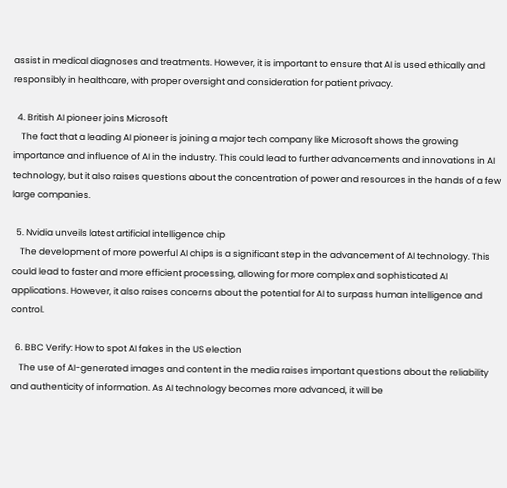assist in medical diagnoses and treatments. However, it is important to ensure that AI is used ethically and responsibly in healthcare, with proper oversight and consideration for patient privacy.

  4. British AI pioneer joins Microsoft
    The fact that a leading AI pioneer is joining a major tech company like Microsoft shows the growing importance and influence of AI in the industry. This could lead to further advancements and innovations in AI technology, but it also raises questions about the concentration of power and resources in the hands of a few large companies.

  5. Nvidia unveils latest artificial intelligence chip
    The development of more powerful AI chips is a significant step in the advancement of AI technology. This could lead to faster and more efficient processing, allowing for more complex and sophisticated AI applications. However, it also raises concerns about the potential for AI to surpass human intelligence and control.

  6. BBC Verify: How to spot AI fakes in the US election
    The use of AI-generated images and content in the media raises important questions about the reliability and authenticity of information. As AI technology becomes more advanced, it will be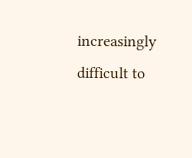increasingly difficult to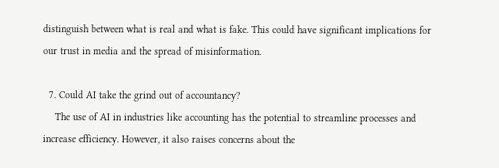distinguish between what is real and what is fake. This could have significant implications for our trust in media and the spread of misinformation.

  7. Could AI take the grind out of accountancy?
    The use of AI in industries like accounting has the potential to streamline processes and increase efficiency. However, it also raises concerns about the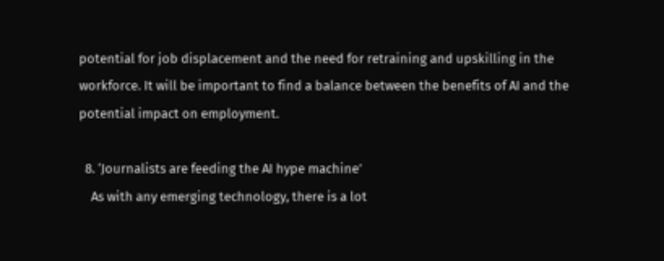potential for job displacement and the need for retraining and upskilling in the workforce. It will be important to find a balance between the benefits of AI and the potential impact on employment.

  8. ‘Journalists are feeding the AI hype machine’
    As with any emerging technology, there is a lot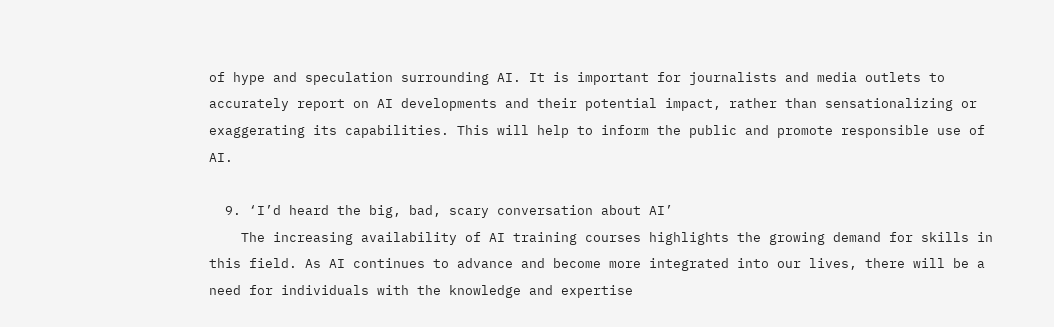of hype and speculation surrounding AI. It is important for journalists and media outlets to accurately report on AI developments and their potential impact, rather than sensationalizing or exaggerating its capabilities. This will help to inform the public and promote responsible use of AI.

  9. ‘I’d heard the big, bad, scary conversation about AI’
    The increasing availability of AI training courses highlights the growing demand for skills in this field. As AI continues to advance and become more integrated into our lives, there will be a need for individuals with the knowledge and expertise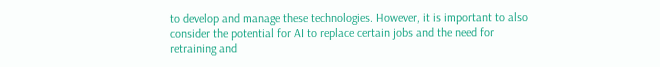to develop and manage these technologies. However, it is important to also consider the potential for AI to replace certain jobs and the need for retraining and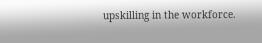upskilling in the workforce.